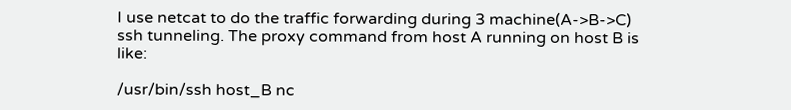I use netcat to do the traffic forwarding during 3 machine(A->B->C) ssh tunneling. The proxy command from host A running on host B is like:

/usr/bin/ssh host_B nc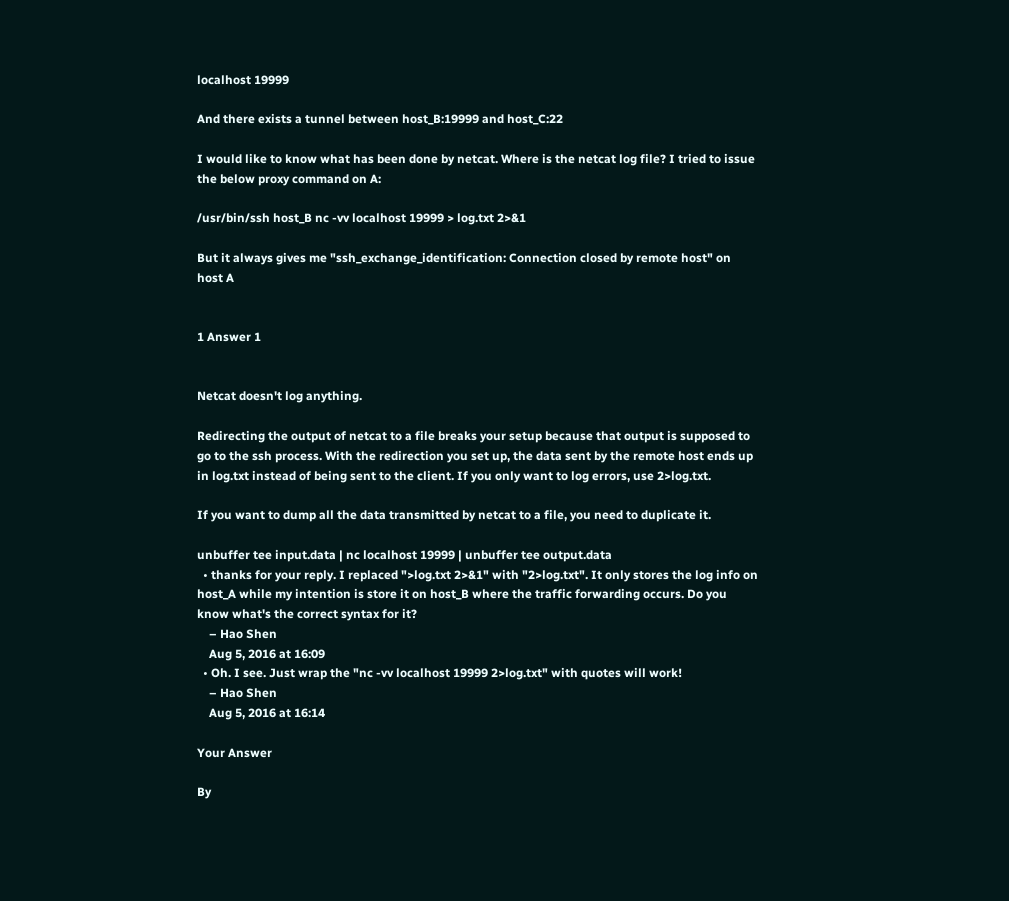localhost 19999

And there exists a tunnel between host_B:19999 and host_C:22

I would like to know what has been done by netcat. Where is the netcat log file? I tried to issue the below proxy command on A:

/usr/bin/ssh host_B nc -vv localhost 19999 > log.txt 2>&1

But it always gives me "ssh_exchange_identification: Connection closed by remote host" on host A


1 Answer 1


Netcat doesn't log anything.

Redirecting the output of netcat to a file breaks your setup because that output is supposed to go to the ssh process. With the redirection you set up, the data sent by the remote host ends up in log.txt instead of being sent to the client. If you only want to log errors, use 2>log.txt.

If you want to dump all the data transmitted by netcat to a file, you need to duplicate it.

unbuffer tee input.data | nc localhost 19999 | unbuffer tee output.data
  • thanks for your reply. I replaced ">log.txt 2>&1" with "2>log.txt". It only stores the log info on host_A while my intention is store it on host_B where the traffic forwarding occurs. Do you know what's the correct syntax for it?
    – Hao Shen
    Aug 5, 2016 at 16:09
  • Oh. I see. Just wrap the "nc -vv localhost 19999 2>log.txt" with quotes will work!
    – Hao Shen
    Aug 5, 2016 at 16:14

Your Answer

By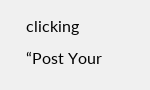clicking “Post Your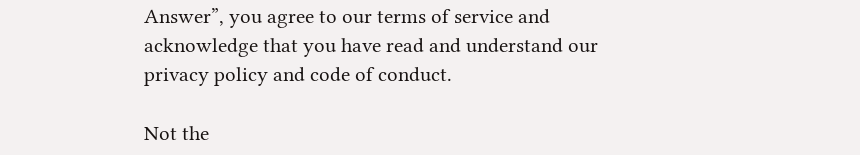Answer”, you agree to our terms of service and acknowledge that you have read and understand our privacy policy and code of conduct.

Not the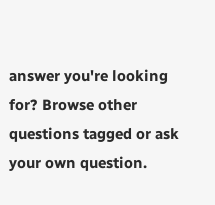answer you're looking for? Browse other questions tagged or ask your own question.